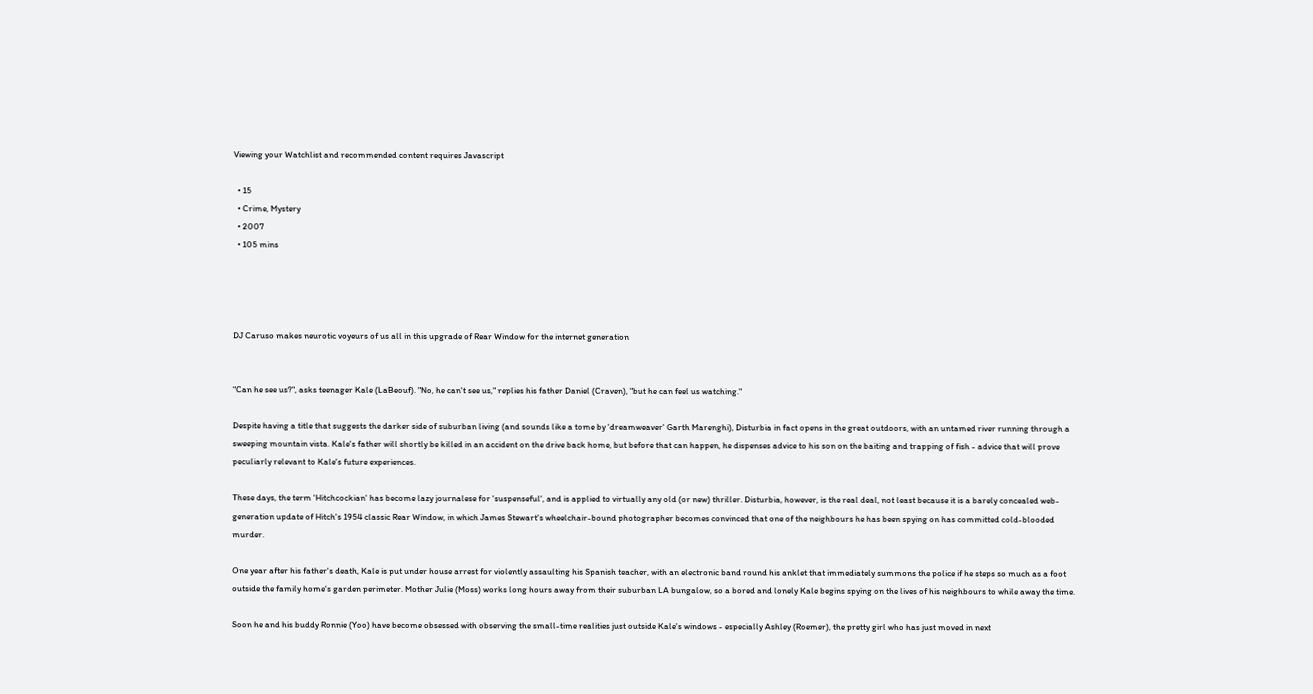Viewing your Watchlist and recommended content requires Javascript

  • 15
  • Crime, Mystery
  • 2007
  • 105 mins




DJ Caruso makes neurotic voyeurs of us all in this upgrade of Rear Window for the internet generation


"Can he see us?", asks teenager Kale (LaBeouf). "No, he can't see us," replies his father Daniel (Craven), "but he can feel us watching."

Despite having a title that suggests the darker side of suburban living (and sounds like a tome by 'dreamweaver' Garth Marenghi), Disturbia in fact opens in the great outdoors, with an untamed river running through a sweeping mountain vista. Kale's father will shortly be killed in an accident on the drive back home, but before that can happen, he dispenses advice to his son on the baiting and trapping of fish - advice that will prove peculiarly relevant to Kale's future experiences.

These days, the term 'Hitchcockian' has become lazy journalese for 'suspenseful', and is applied to virtually any old (or new) thriller. Disturbia, however, is the real deal, not least because it is a barely concealed web-generation update of Hitch's 1954 classic Rear Window, in which James Stewart's wheelchair-bound photographer becomes convinced that one of the neighbours he has been spying on has committed cold-blooded murder.

One year after his father's death, Kale is put under house arrest for violently assaulting his Spanish teacher, with an electronic band round his anklet that immediately summons the police if he steps so much as a foot outside the family home's garden perimeter. Mother Julie (Moss) works long hours away from their suburban LA bungalow, so a bored and lonely Kale begins spying on the lives of his neighbours to while away the time.

Soon he and his buddy Ronnie (Yoo) have become obsessed with observing the small-time realities just outside Kale's windows - especially Ashley (Roemer), the pretty girl who has just moved in next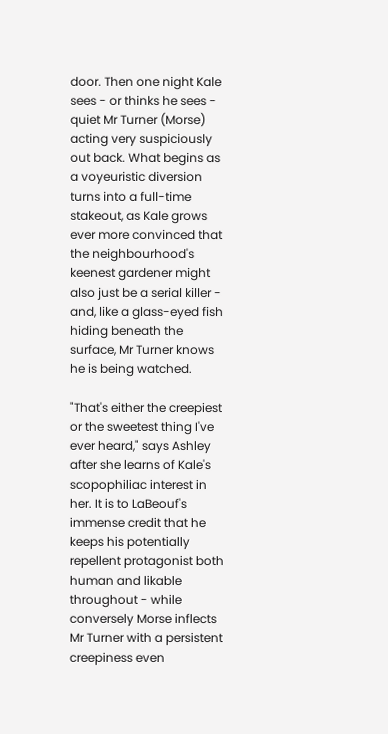door. Then one night Kale sees - or thinks he sees - quiet Mr Turner (Morse) acting very suspiciously out back. What begins as a voyeuristic diversion turns into a full-time stakeout, as Kale grows ever more convinced that the neighbourhood's keenest gardener might also just be a serial killer - and, like a glass-eyed fish hiding beneath the surface, Mr Turner knows he is being watched.

"That's either the creepiest or the sweetest thing I've ever heard," says Ashley after she learns of Kale's scopophiliac interest in her. It is to LaBeouf's immense credit that he keeps his potentially repellent protagonist both human and likable throughout - while conversely Morse inflects Mr Turner with a persistent creepiness even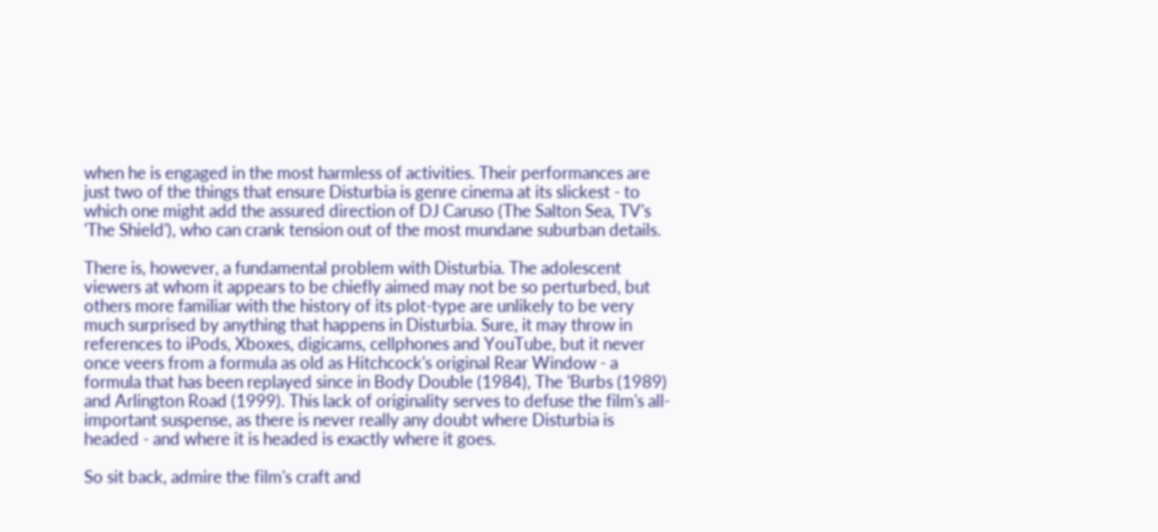when he is engaged in the most harmless of activities. Their performances are just two of the things that ensure Disturbia is genre cinema at its slickest - to which one might add the assured direction of DJ Caruso (The Salton Sea, TV's 'The Shield'), who can crank tension out of the most mundane suburban details.

There is, however, a fundamental problem with Disturbia. The adolescent viewers at whom it appears to be chiefly aimed may not be so perturbed, but others more familiar with the history of its plot-type are unlikely to be very much surprised by anything that happens in Disturbia. Sure, it may throw in references to iPods, Xboxes, digicams, cellphones and YouTube, but it never once veers from a formula as old as Hitchcock's original Rear Window - a formula that has been replayed since in Body Double (1984), The 'Burbs (1989) and Arlington Road (1999). This lack of originality serves to defuse the film's all-important suspense, as there is never really any doubt where Disturbia is headed - and where it is headed is exactly where it goes.

So sit back, admire the film's craft and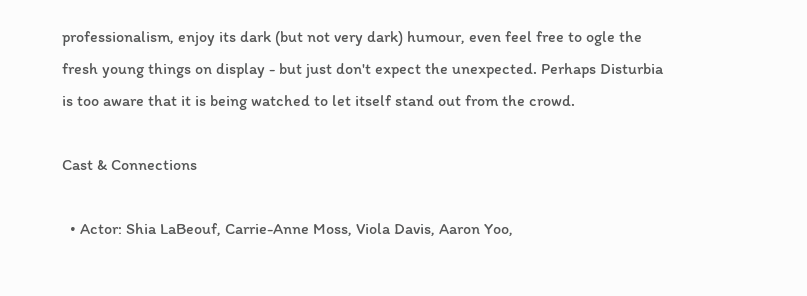professionalism, enjoy its dark (but not very dark) humour, even feel free to ogle the fresh young things on display - but just don't expect the unexpected. Perhaps Disturbia is too aware that it is being watched to let itself stand out from the crowd.

Cast & Connections

  • Actor: Shia LaBeouf, Carrie-Anne Moss, Viola Davis, Aaron Yoo,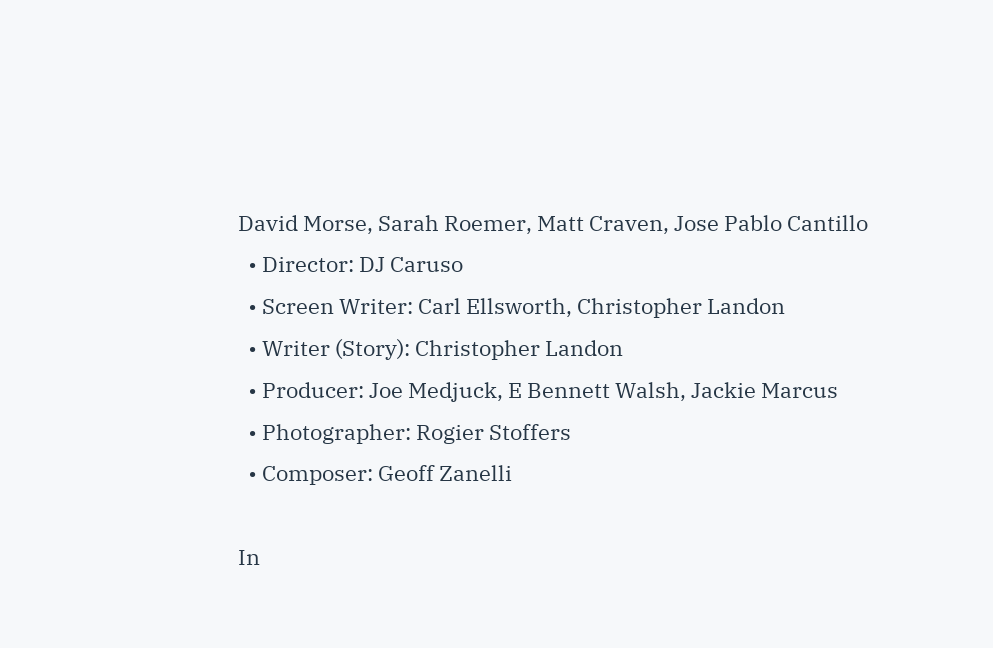David Morse, Sarah Roemer, Matt Craven, Jose Pablo Cantillo
  • Director: DJ Caruso
  • Screen Writer: Carl Ellsworth, Christopher Landon
  • Writer (Story): Christopher Landon
  • Producer: Joe Medjuck, E Bennett Walsh, Jackie Marcus
  • Photographer: Rogier Stoffers
  • Composer: Geoff Zanelli

In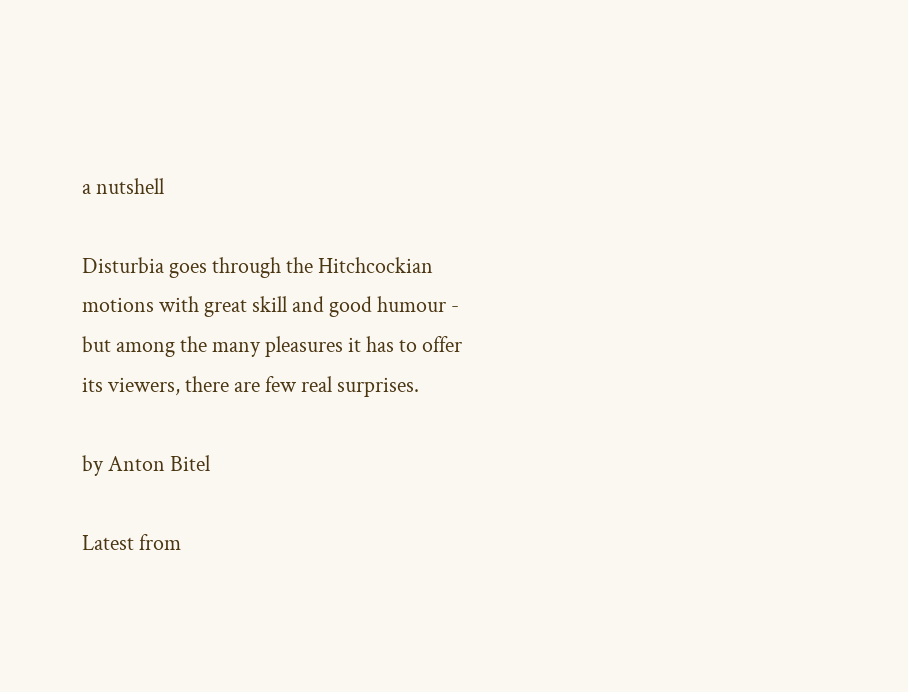a nutshell

Disturbia goes through the Hitchcockian motions with great skill and good humour - but among the many pleasures it has to offer its viewers, there are few real surprises.

by Anton Bitel

Latest from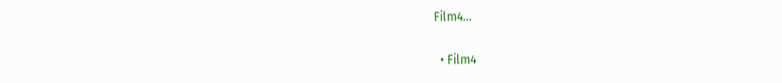Film4...

  • Film4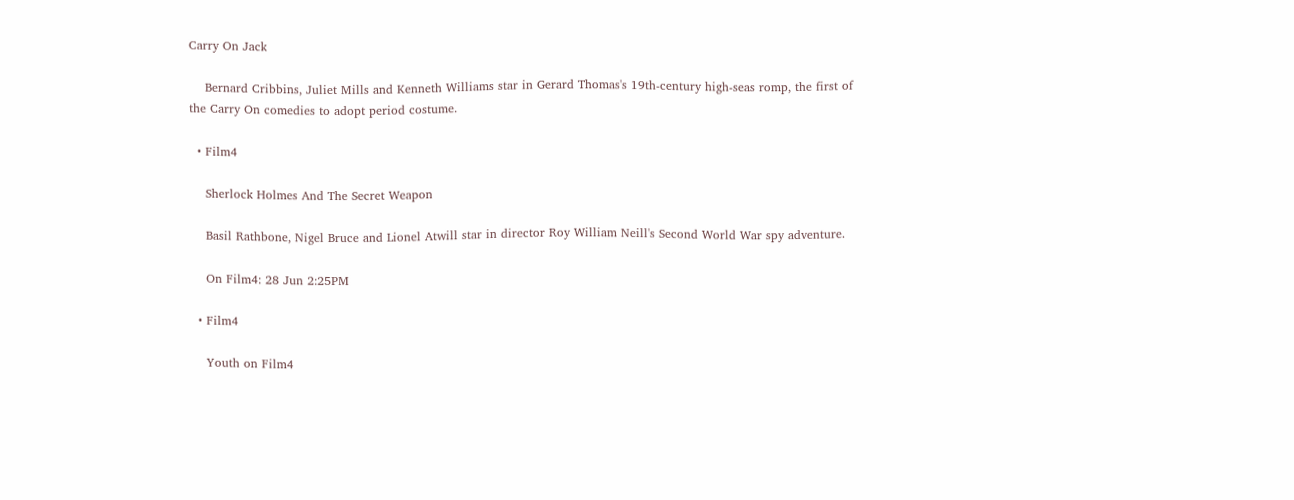Carry On Jack

    Bernard Cribbins, Juliet Mills and Kenneth Williams star in Gerard Thomas's 19th-century high-seas romp, the first of the Carry On comedies to adopt period costume.

  • Film4

    Sherlock Holmes And The Secret Weapon

    Basil Rathbone, Nigel Bruce and Lionel Atwill star in director Roy William Neill's Second World War spy adventure.

    On Film4: 28 Jun 2:25PM

  • Film4

    Youth on Film4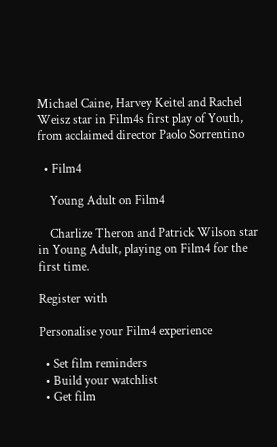Michael Caine, Harvey Keitel and Rachel Weisz star in Film4s first play of Youth, from acclaimed director Paolo Sorrentino

  • Film4

    Young Adult on Film4

    Charlize Theron and Patrick Wilson star in Young Adult, playing on Film4 for the first time.

Register with

Personalise your Film4 experience

  • Set film reminders
  • Build your watchlist
  • Get film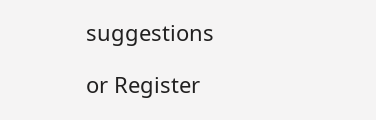suggestions

or Register